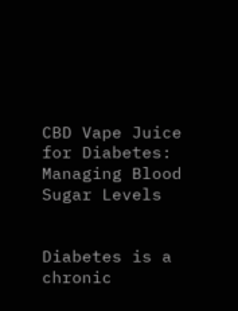CBD Vape Juice for Diabetes: Managing Blood Sugar Levels


Diabetes is a chronic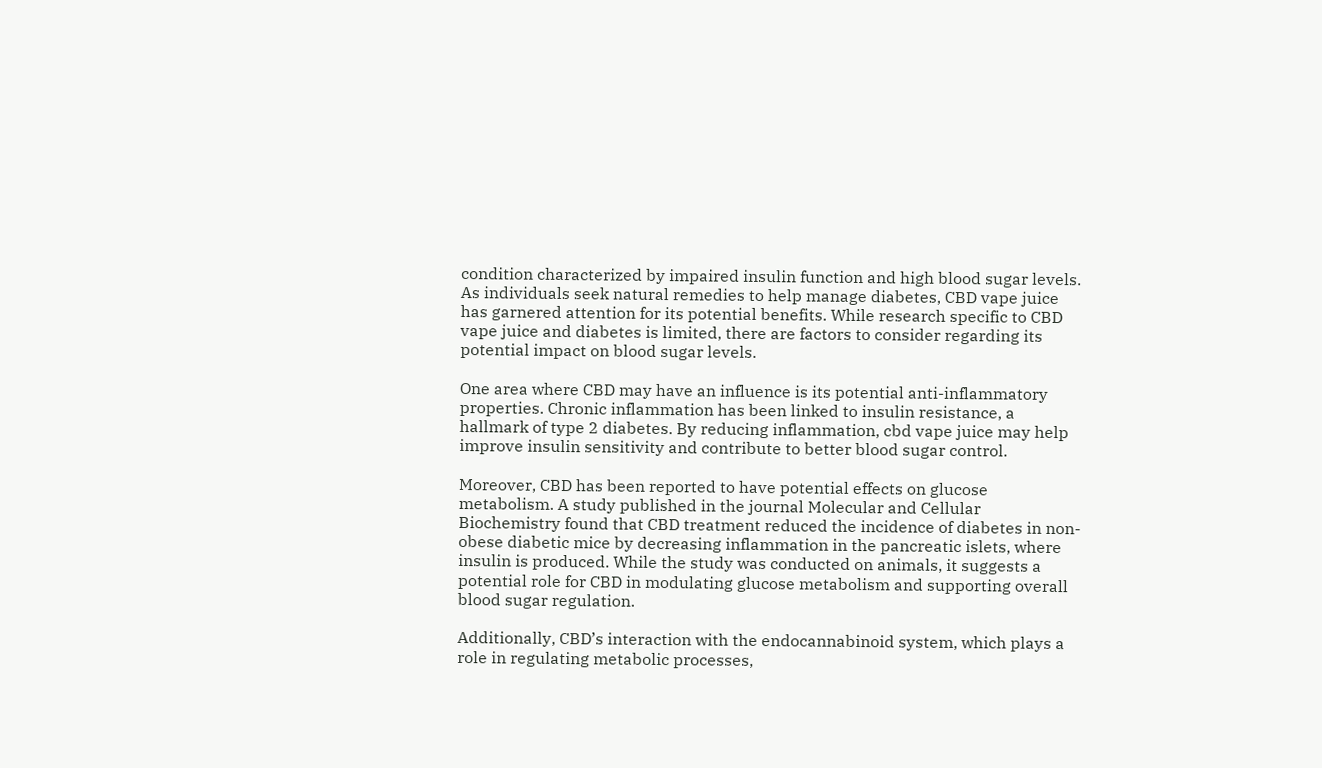condition characterized by impaired insulin function and high blood sugar levels. As individuals seek natural remedies to help manage diabetes, CBD vape juice has garnered attention for its potential benefits. While research specific to CBD vape juice and diabetes is limited, there are factors to consider regarding its potential impact on blood sugar levels.

One area where CBD may have an influence is its potential anti-inflammatory properties. Chronic inflammation has been linked to insulin resistance, a hallmark of type 2 diabetes. By reducing inflammation, cbd vape juice may help improve insulin sensitivity and contribute to better blood sugar control.

Moreover, CBD has been reported to have potential effects on glucose metabolism. A study published in the journal Molecular and Cellular Biochemistry found that CBD treatment reduced the incidence of diabetes in non-obese diabetic mice by decreasing inflammation in the pancreatic islets, where insulin is produced. While the study was conducted on animals, it suggests a potential role for CBD in modulating glucose metabolism and supporting overall blood sugar regulation.

Additionally, CBD’s interaction with the endocannabinoid system, which plays a role in regulating metabolic processes,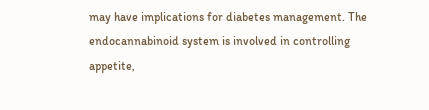may have implications for diabetes management. The endocannabinoid system is involved in controlling appetite,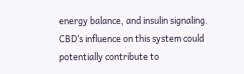energy balance, and insulin signaling. CBD’s influence on this system could potentially contribute to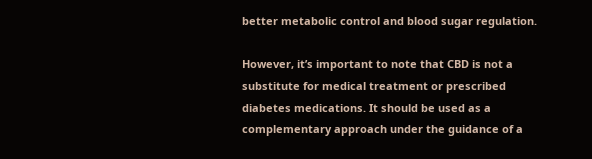better metabolic control and blood sugar regulation.

However, it’s important to note that CBD is not a substitute for medical treatment or prescribed diabetes medications. It should be used as a complementary approach under the guidance of a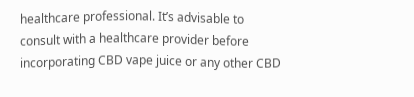healthcare professional. It’s advisable to consult with a healthcare provider before incorporating CBD vape juice or any other CBD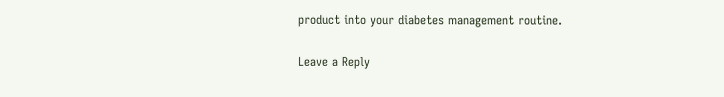product into your diabetes management routine.

Leave a Reply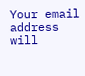Your email address will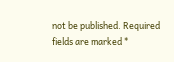not be published. Required fields are marked *